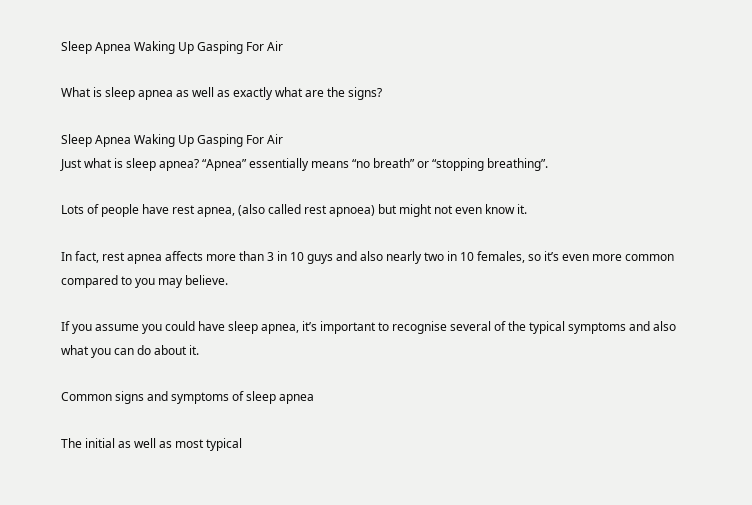Sleep Apnea Waking Up Gasping For Air

What is sleep apnea as well as exactly what are the signs?

Sleep Apnea Waking Up Gasping For Air
Just what is sleep apnea? “Apnea” essentially means “no breath” or “stopping breathing”.

Lots of people have rest apnea, (also called rest apnoea) but might not even know it.

In fact, rest apnea affects more than 3 in 10 guys and also nearly two in 10 females, so it’s even more common compared to you may believe.

If you assume you could have sleep apnea, it’s important to recognise several of the typical symptoms and also what you can do about it.

Common signs and symptoms of sleep apnea

The initial as well as most typical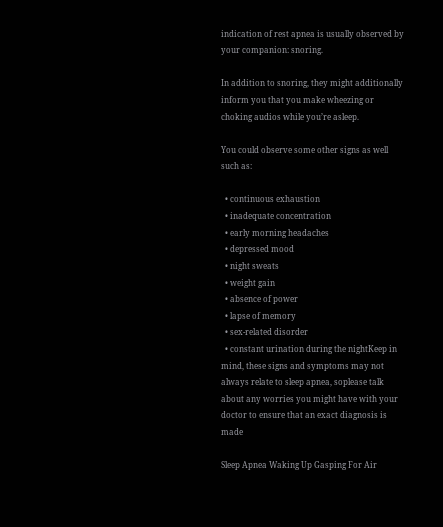indication of rest apnea is usually observed by your companion: snoring.

In addition to snoring, they might additionally inform you that you make wheezing or choking audios while you’re asleep.

You could observe some other signs as well such as:

  • continuous exhaustion
  • inadequate concentration
  • early morning headaches
  • depressed mood
  • night sweats
  • weight gain
  • absence of power
  • lapse of memory
  • sex-related disorder
  • constant urination during the nightKeep in mind, these signs and symptoms may not always relate to sleep apnea, soplease talk about any worries you might have with your doctor to ensure that an exact diagnosis is made

Sleep Apnea Waking Up Gasping For Air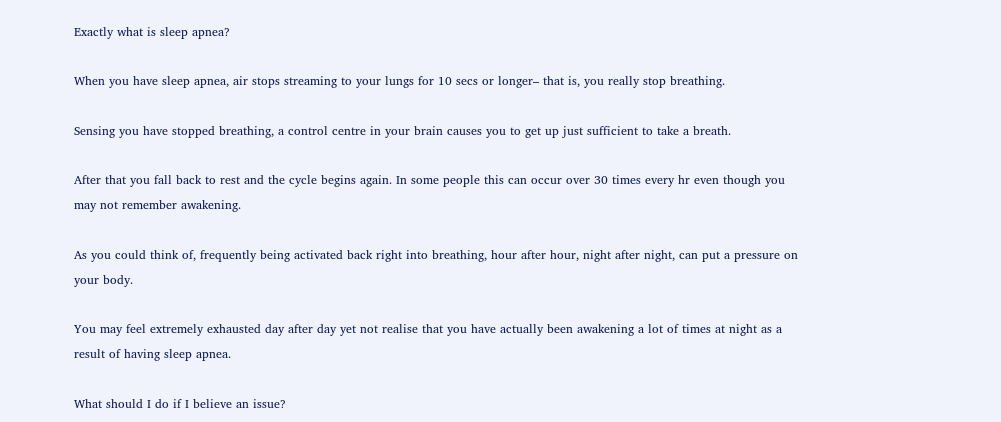Exactly what is sleep apnea?

When you have sleep apnea, air stops streaming to your lungs for 10 secs or longer– that is, you really stop breathing.

Sensing you have stopped breathing, a control centre in your brain causes you to get up just sufficient to take a breath.

After that you fall back to rest and the cycle begins again. In some people this can occur over 30 times every hr even though you may not remember awakening.

As you could think of, frequently being activated back right into breathing, hour after hour, night after night, can put a pressure on your body.

You may feel extremely exhausted day after day yet not realise that you have actually been awakening a lot of times at night as a result of having sleep apnea.

What should I do if I believe an issue?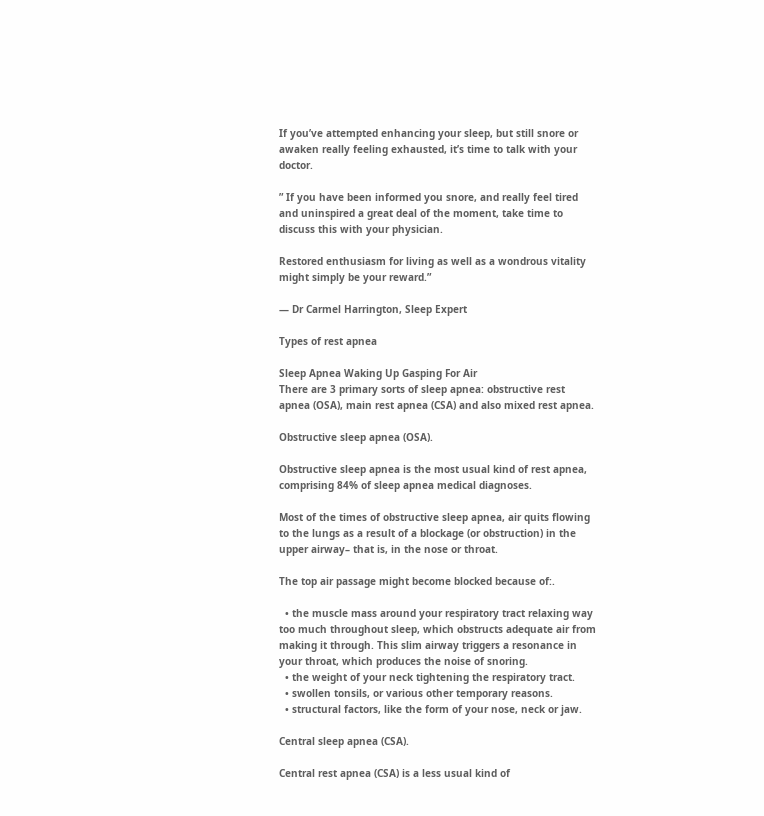If you’ve attempted enhancing your sleep, but still snore or awaken really feeling exhausted, it’s time to talk with your doctor.

” If you have been informed you snore, and really feel tired and uninspired a great deal of the moment, take time to discuss this with your physician.

Restored enthusiasm for living as well as a wondrous vitality might simply be your reward.”

— Dr Carmel Harrington, Sleep Expert

Types of rest apnea

Sleep Apnea Waking Up Gasping For Air
There are 3 primary sorts of sleep apnea: obstructive rest apnea (OSA), main rest apnea (CSA) and also mixed rest apnea.

Obstructive sleep apnea (OSA).

Obstructive sleep apnea is the most usual kind of rest apnea, comprising 84% of sleep apnea medical diagnoses.

Most of the times of obstructive sleep apnea, air quits flowing to the lungs as a result of a blockage (or obstruction) in the upper airway– that is, in the nose or throat.

The top air passage might become blocked because of:.

  • the muscle mass around your respiratory tract relaxing way too much throughout sleep, which obstructs adequate air from making it through. This slim airway triggers a resonance in your throat, which produces the noise of snoring.
  • the weight of your neck tightening the respiratory tract.
  • swollen tonsils, or various other temporary reasons.
  • structural factors, like the form of your nose, neck or jaw.

Central sleep apnea (CSA).

Central rest apnea (CSA) is a less usual kind of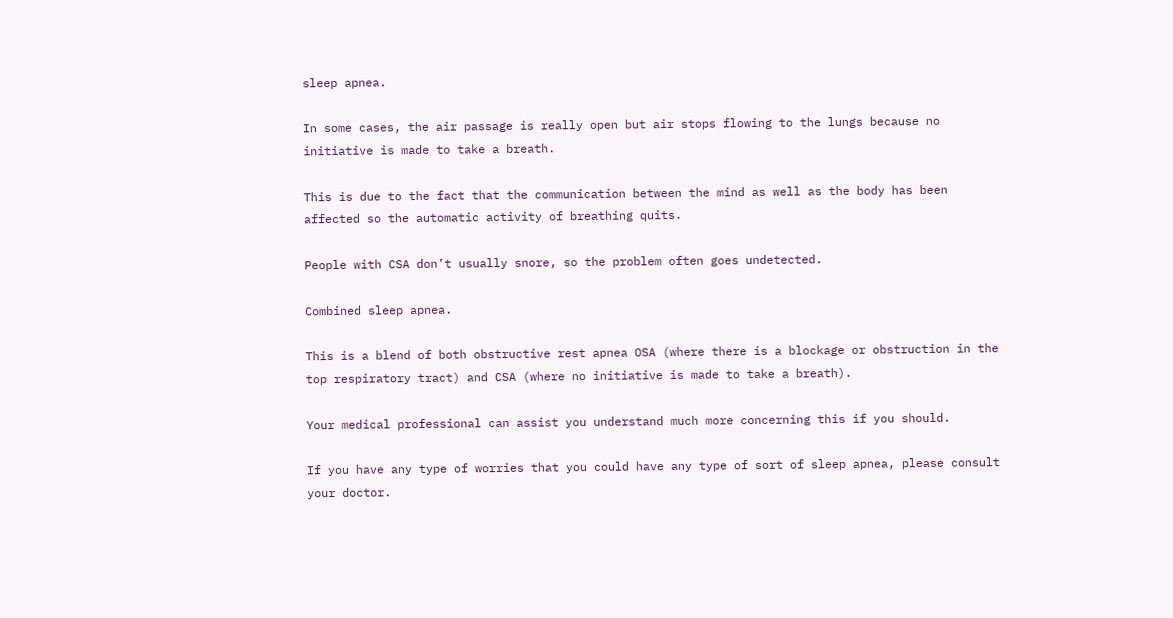sleep apnea.

In some cases, the air passage is really open but air stops flowing to the lungs because no initiative is made to take a breath.

This is due to the fact that the communication between the mind as well as the body has been affected so the automatic activity of breathing quits.

People with CSA don’t usually snore, so the problem often goes undetected.

Combined sleep apnea.

This is a blend of both obstructive rest apnea OSA (where there is a blockage or obstruction in the top respiratory tract) and CSA (where no initiative is made to take a breath).

Your medical professional can assist you understand much more concerning this if you should.

If you have any type of worries that you could have any type of sort of sleep apnea, please consult your doctor.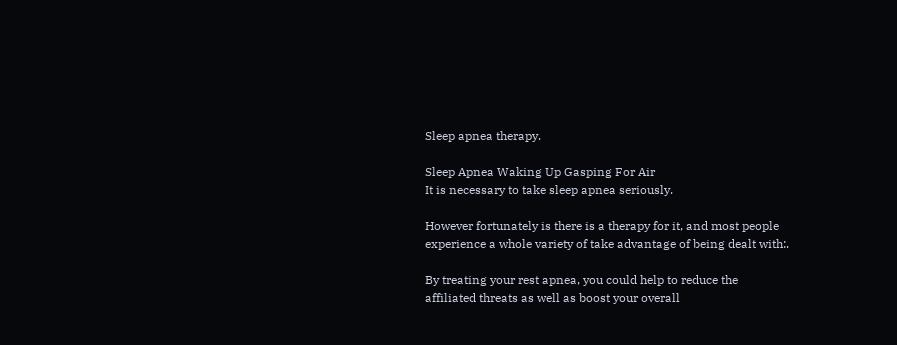Sleep apnea therapy.

Sleep Apnea Waking Up Gasping For Air
It is necessary to take sleep apnea seriously.

However fortunately is there is a therapy for it, and most people experience a whole variety of take advantage of being dealt with:.

By treating your rest apnea, you could help to reduce the affiliated threats as well as boost your overall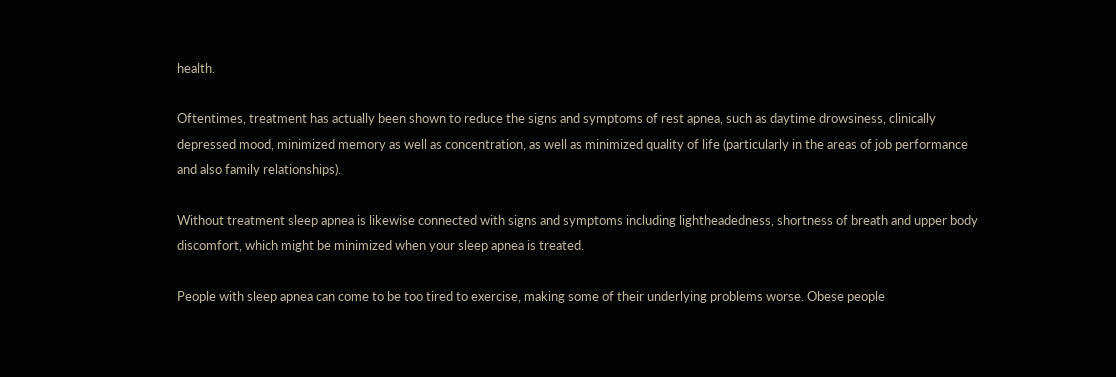health.

Oftentimes, treatment has actually been shown to reduce the signs and symptoms of rest apnea, such as daytime drowsiness, clinically depressed mood, minimized memory as well as concentration, as well as minimized quality of life (particularly in the areas of job performance and also family relationships).

Without treatment sleep apnea is likewise connected with signs and symptoms including lightheadedness, shortness of breath and upper body discomfort, which might be minimized when your sleep apnea is treated.

People with sleep apnea can come to be too tired to exercise, making some of their underlying problems worse. Obese people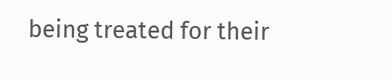being treated for their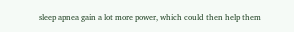sleep apnea gain a lot more power, which could then help them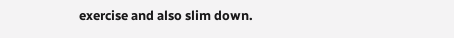exercise and also slim down.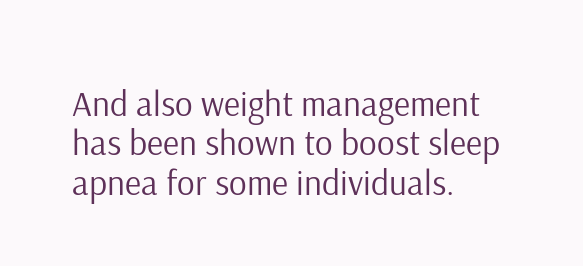And also weight management has been shown to boost sleep apnea for some individuals.